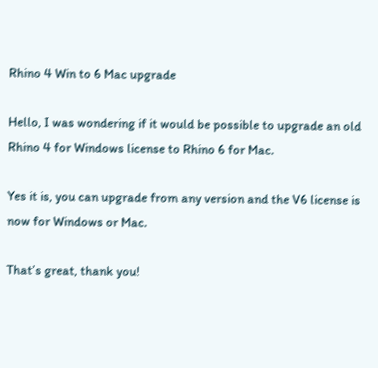Rhino 4 Win to 6 Mac upgrade

Hello, I was wondering if it would be possible to upgrade an old Rhino 4 for Windows license to Rhino 6 for Mac.

Yes it is, you can upgrade from any version and the V6 license is now for Windows or Mac.

That’s great, thank you!